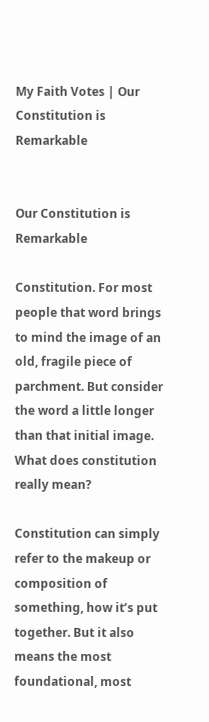My Faith Votes | Our Constitution is Remarkable


Our Constitution is Remarkable

Constitution. For most people that word brings to mind the image of an old, fragile piece of parchment. But consider the word a little longer than that initial image. What does constitution really mean?

Constitution can simply refer to the makeup or composition of something, how it’s put together. But it also means the most foundational, most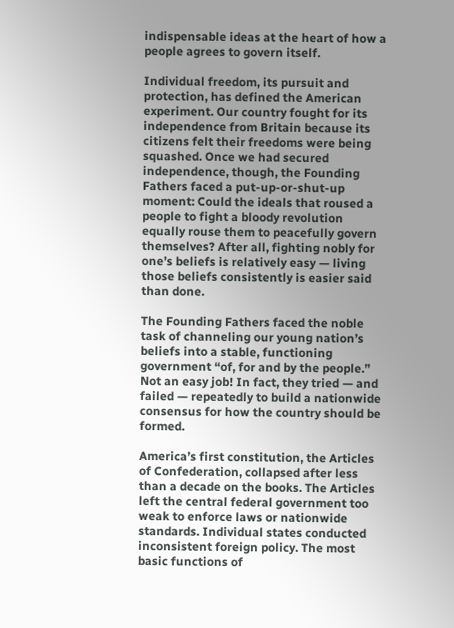indispensable ideas at the heart of how a people agrees to govern itself.

Individual freedom, its pursuit and protection, has defined the American experiment. Our country fought for its independence from Britain because its citizens felt their freedoms were being squashed. Once we had secured independence, though, the Founding Fathers faced a put-up-or-shut-up moment: Could the ideals that roused a people to fight a bloody revolution equally rouse them to peacefully govern themselves? After all, fighting nobly for one’s beliefs is relatively easy — living those beliefs consistently is easier said than done.

The Founding Fathers faced the noble task of channeling our young nation’s beliefs into a stable, functioning government “of, for and by the people.” Not an easy job! In fact, they tried — and failed — repeatedly to build a nationwide consensus for how the country should be formed.

America’s first constitution, the Articles of Confederation, collapsed after less than a decade on the books. The Articles left the central federal government too weak to enforce laws or nationwide standards. Individual states conducted inconsistent foreign policy. The most basic functions of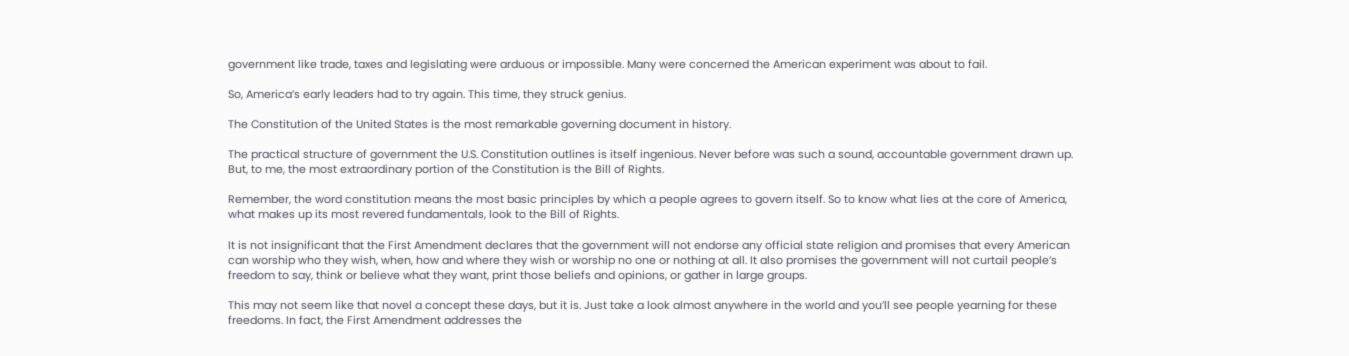government like trade, taxes and legislating were arduous or impossible. Many were concerned the American experiment was about to fail.

So, America’s early leaders had to try again. This time, they struck genius.

The Constitution of the United States is the most remarkable governing document in history.

The practical structure of government the U.S. Constitution outlines is itself ingenious. Never before was such a sound, accountable government drawn up. But, to me, the most extraordinary portion of the Constitution is the Bill of Rights.

Remember, the word constitution means the most basic principles by which a people agrees to govern itself. So to know what lies at the core of America, what makes up its most revered fundamentals, look to the Bill of Rights.

It is not insignificant that the First Amendment declares that the government will not endorse any official state religion and promises that every American can worship who they wish, when, how and where they wish or worship no one or nothing at all. It also promises the government will not curtail people’s freedom to say, think or believe what they want, print those beliefs and opinions, or gather in large groups.

This may not seem like that novel a concept these days, but it is. Just take a look almost anywhere in the world and you’ll see people yearning for these freedoms. In fact, the First Amendment addresses the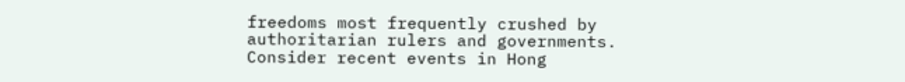freedoms most frequently crushed by authoritarian rulers and governments. Consider recent events in Hong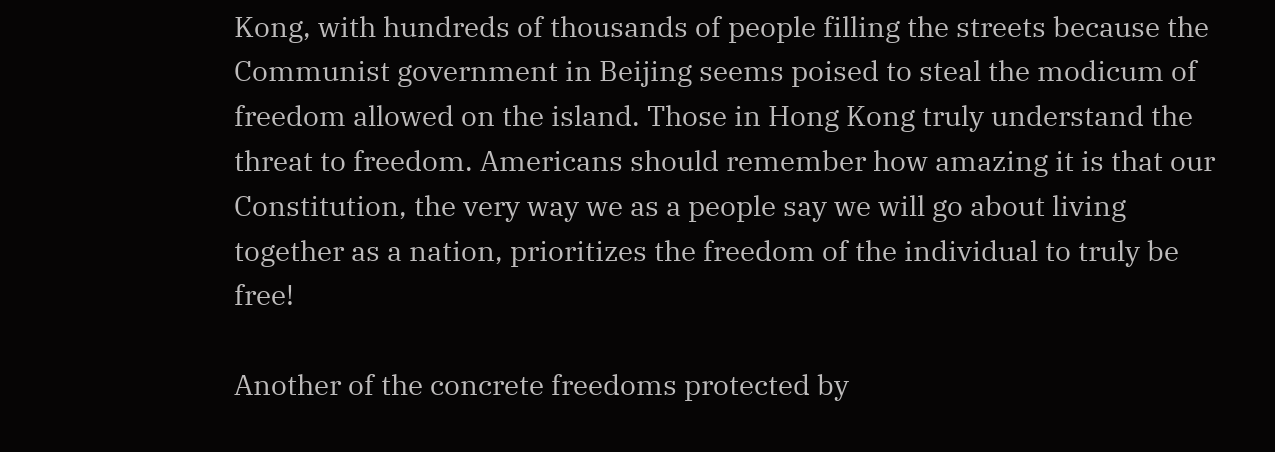Kong, with hundreds of thousands of people filling the streets because the Communist government in Beijing seems poised to steal the modicum of freedom allowed on the island. Those in Hong Kong truly understand the threat to freedom. Americans should remember how amazing it is that our Constitution, the very way we as a people say we will go about living together as a nation, prioritizes the freedom of the individual to truly be free!

Another of the concrete freedoms protected by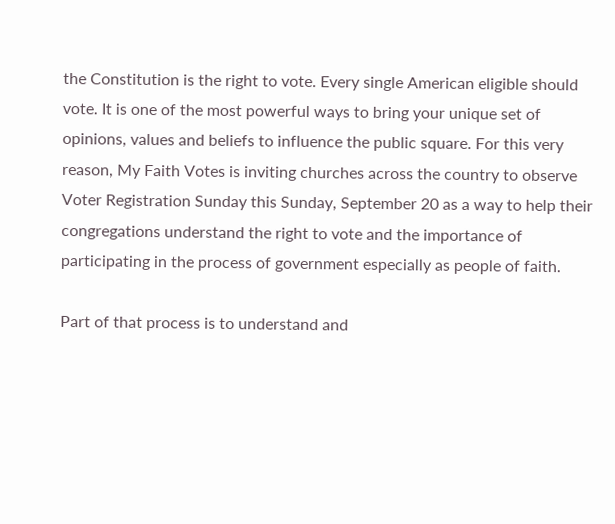the Constitution is the right to vote. Every single American eligible should vote. It is one of the most powerful ways to bring your unique set of opinions, values and beliefs to influence the public square. For this very reason, My Faith Votes is inviting churches across the country to observe Voter Registration Sunday this Sunday, September 20 as a way to help their congregations understand the right to vote and the importance of participating in the process of government especially as people of faith.

Part of that process is to understand and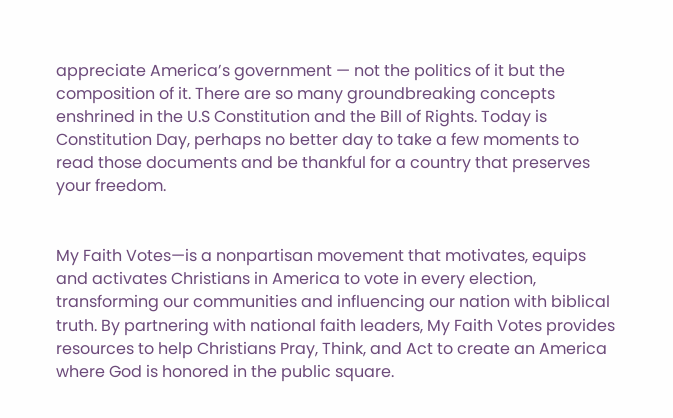appreciate America’s government — not the politics of it but the composition of it. There are so many groundbreaking concepts enshrined in the U.S Constitution and the Bill of Rights. Today is Constitution Day, perhaps no better day to take a few moments to read those documents and be thankful for a country that preserves your freedom.


My Faith Votes—is a nonpartisan movement that motivates, equips and activates Christians in America to vote in every election, transforming our communities and influencing our nation with biblical truth. By partnering with national faith leaders, My Faith Votes provides resources to help Christians Pray, Think, and Act to create an America where God is honored in the public square.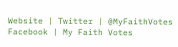Website | Twitter | @MyFaithVotes Facebook | My Faith Votes